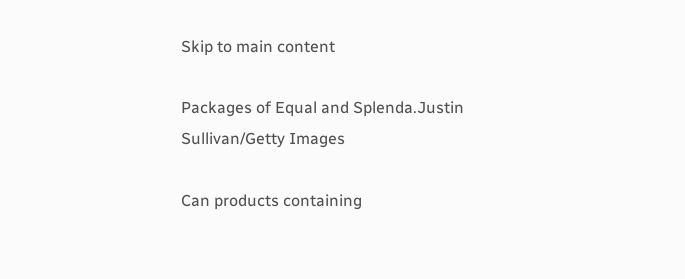Skip to main content

Packages of Equal and Splenda.Justin Sullivan/Getty Images

Can products containing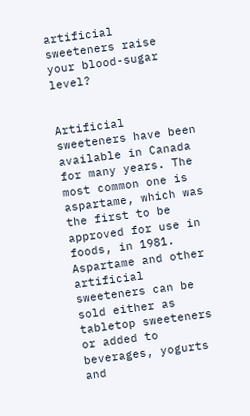artificial sweeteners raise your blood-sugar level?


Artificial sweeteners have been available in Canada for many years. The most common one is aspartame, which was the first to be approved for use in foods, in 1981. Aspartame and other artificial sweeteners can be sold either as tabletop sweeteners or added to beverages, yogurts and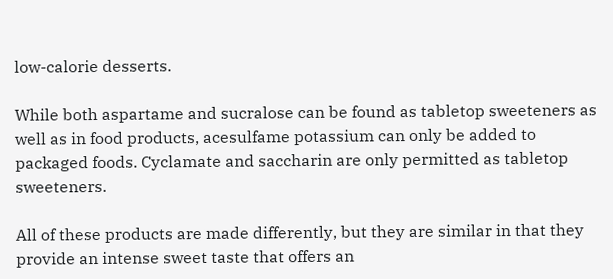low-calorie desserts.

While both aspartame and sucralose can be found as tabletop sweeteners as well as in food products, acesulfame potassium can only be added to packaged foods. Cyclamate and saccharin are only permitted as tabletop sweeteners.

All of these products are made differently, but they are similar in that they provide an intense sweet taste that offers an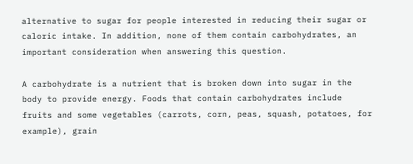alternative to sugar for people interested in reducing their sugar or caloric intake. In addition, none of them contain carbohydrates, an important consideration when answering this question.

A carbohydrate is a nutrient that is broken down into sugar in the body to provide energy. Foods that contain carbohydrates include fruits and some vegetables (carrots, corn, peas, squash, potatoes, for example), grain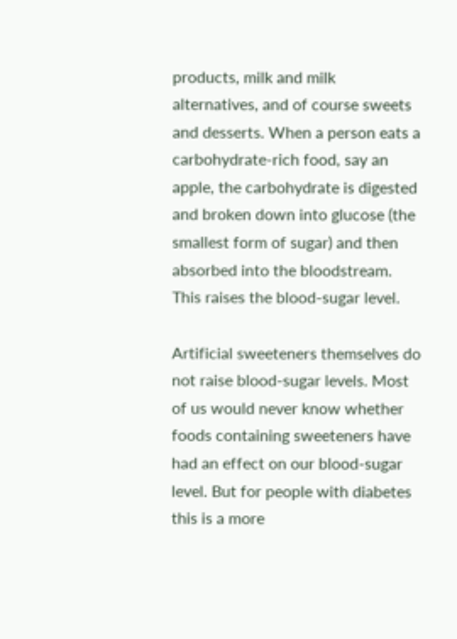products, milk and milk alternatives, and of course sweets and desserts. When a person eats a carbohydrate-rich food, say an apple, the carbohydrate is digested and broken down into glucose (the smallest form of sugar) and then absorbed into the bloodstream. This raises the blood-sugar level.

Artificial sweeteners themselves do not raise blood-sugar levels. Most of us would never know whether foods containing sweeteners have had an effect on our blood-sugar level. But for people with diabetes this is a more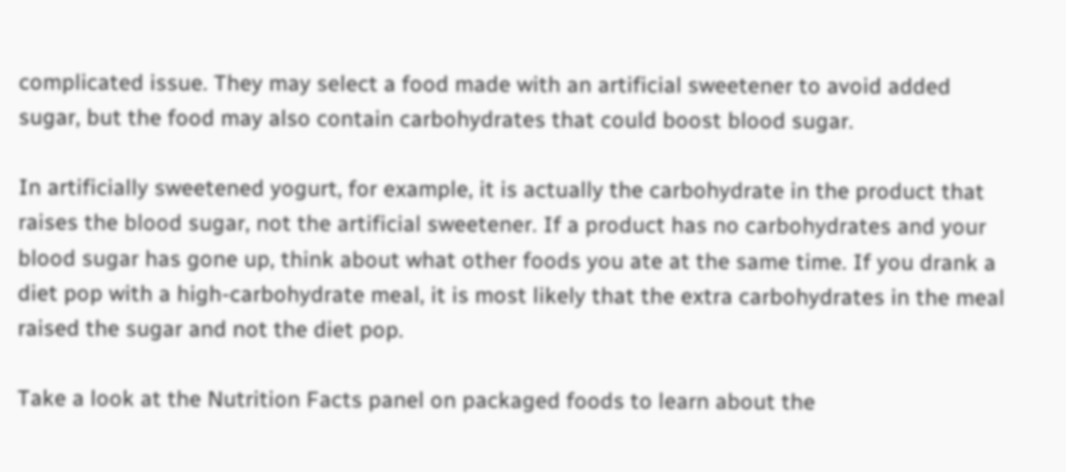complicated issue. They may select a food made with an artificial sweetener to avoid added sugar, but the food may also contain carbohydrates that could boost blood sugar.

In artificially sweetened yogurt, for example, it is actually the carbohydrate in the product that raises the blood sugar, not the artificial sweetener. If a product has no carbohydrates and your blood sugar has gone up, think about what other foods you ate at the same time. If you drank a diet pop with a high-carbohydrate meal, it is most likely that the extra carbohydrates in the meal raised the sugar and not the diet pop.

Take a look at the Nutrition Facts panel on packaged foods to learn about the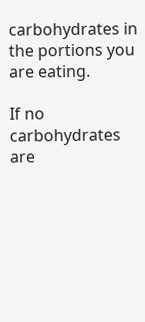carbohydrates in the portions you are eating.

If no carbohydrates are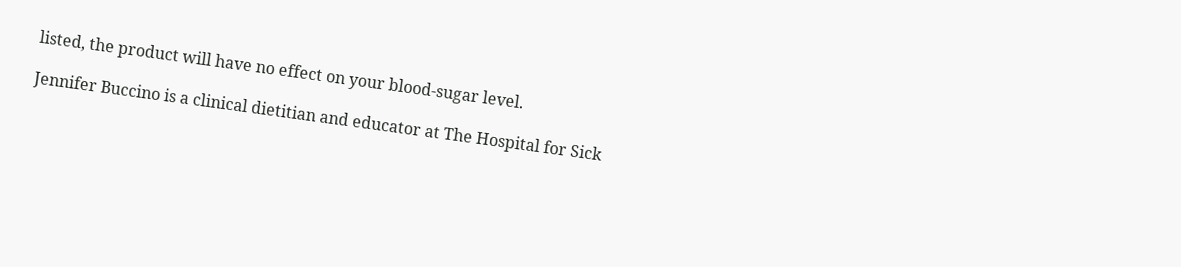listed, the product will have no effect on your blood-sugar level.

Jennifer Buccino is a clinical dietitian and educator at The Hospital for Sick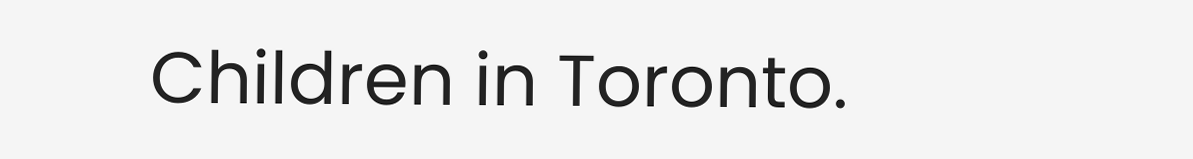Children in Toronto.